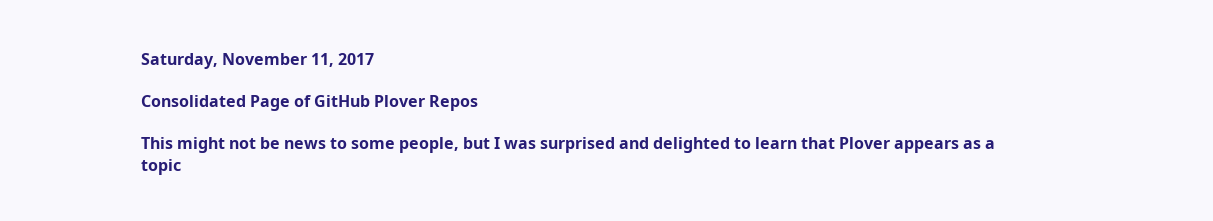Saturday, November 11, 2017

Consolidated Page of GitHub Plover Repos

This might not be news to some people, but I was surprised and delighted to learn that Plover appears as a topic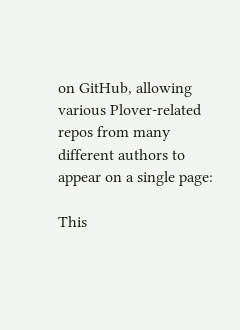on GitHub, allowing various Plover-related repos from many different authors to appear on a single page:

This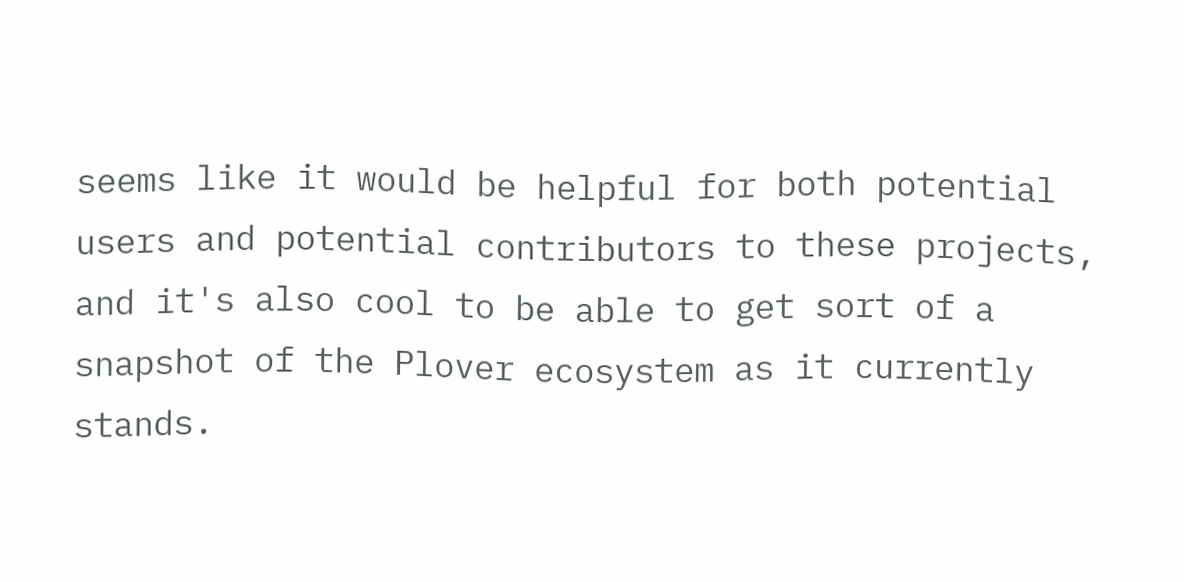seems like it would be helpful for both potential users and potential contributors to these projects, and it's also cool to be able to get sort of a snapshot of the Plover ecosystem as it currently stands.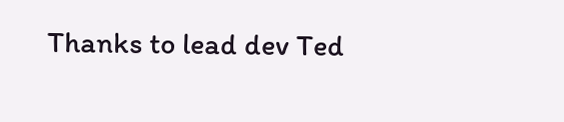Thanks to lead dev Ted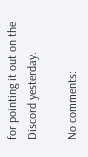for pointing it out on the Discord yesterday.

No comments: